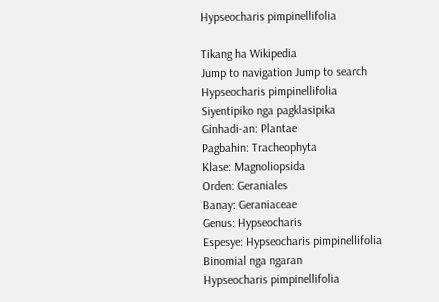Hypseocharis pimpinellifolia

Tikang ha Wikipedia
Jump to navigation Jump to search
Hypseocharis pimpinellifolia
Siyentipiko nga pagklasipika
Ginhadi-an: Plantae
Pagbahin: Tracheophyta
Klase: Magnoliopsida
Orden: Geraniales
Banay: Geraniaceae
Genus: Hypseocharis
Espesye: Hypseocharis pimpinellifolia
Binomial nga ngaran
Hypseocharis pimpinellifolia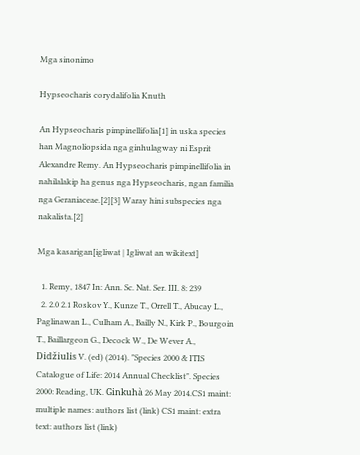Mga sinonimo

Hypseocharis corydalifolia Knuth

An Hypseocharis pimpinellifolia[1] in uska species han Magnoliopsida nga ginhulagway ni Esprit Alexandre Remy. An Hypseocharis pimpinellifolia in nahilalakip ha genus nga Hypseocharis, ngan familia nga Geraniaceae.[2][3] Waray hini subspecies nga nakalista.[2]

Mga kasarigan[igliwat | Igliwat an wikitext]

  1. Remy, 1847 In: Ann. Sc. Nat. Ser. III. 8: 239
  2. 2.0 2.1 Roskov Y., Kunze T., Orrell T., Abucay L., Paglinawan L., Culham A., Bailly N., Kirk P., Bourgoin T., Baillargeon G., Decock W., De Wever A., Didžiulis V. (ed) (2014). "Species 2000 & ITIS Catalogue of Life: 2014 Annual Checklist". Species 2000: Reading, UK. Ginkuhà 26 May 2014.CS1 maint: multiple names: authors list (link) CS1 maint: extra text: authors list (link)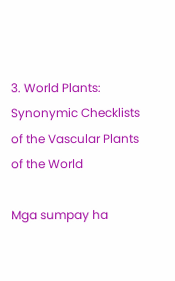3. World Plants: Synonymic Checklists of the Vascular Plants of the World

Mga sumpay ha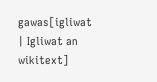gawas[igliwat | Igliwat an wikitext]